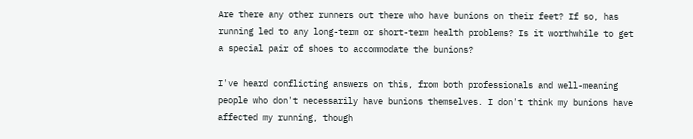Are there any other runners out there who have bunions on their feet? If so, has running led to any long-term or short-term health problems? Is it worthwhile to get a special pair of shoes to accommodate the bunions?

I've heard conflicting answers on this, from both professionals and well-meaning people who don't necessarily have bunions themselves. I don't think my bunions have affected my running, though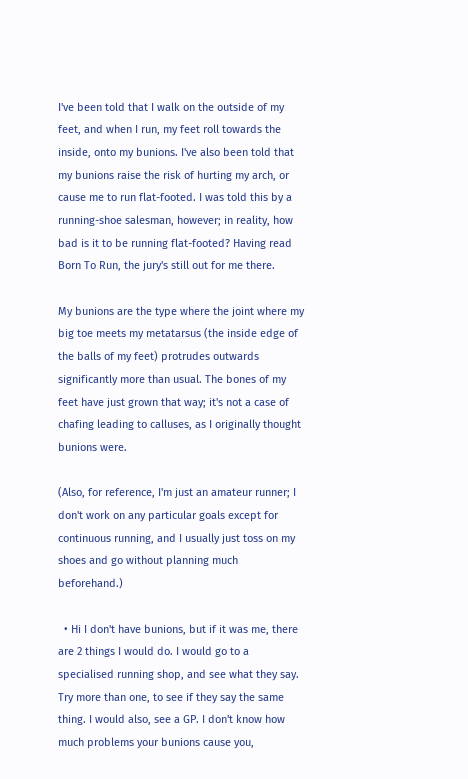I've been told that I walk on the outside of my feet, and when I run, my feet roll towards the inside, onto my bunions. I've also been told that my bunions raise the risk of hurting my arch, or cause me to run flat-footed. I was told this by a running-shoe salesman, however; in reality, how bad is it to be running flat-footed? Having read Born To Run, the jury's still out for me there.

My bunions are the type where the joint where my big toe meets my metatarsus (the inside edge of the balls of my feet) protrudes outwards significantly more than usual. The bones of my feet have just grown that way; it's not a case of chafing leading to calluses, as I originally thought bunions were.

(Also, for reference, I'm just an amateur runner; I don't work on any particular goals except for continuous running, and I usually just toss on my shoes and go without planning much beforehand.)

  • Hi I don't have bunions, but if it was me, there are 2 things I would do. I would go to a specialised running shop, and see what they say. Try more than one, to see if they say the same thing. I would also, see a GP. I don't know how much problems your bunions cause you,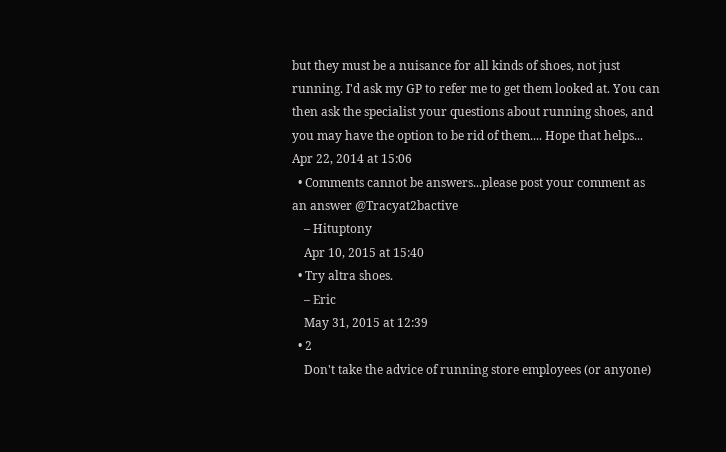but they must be a nuisance for all kinds of shoes, not just running. I'd ask my GP to refer me to get them looked at. You can then ask the specialist your questions about running shoes, and you may have the option to be rid of them.... Hope that helps... Apr 22, 2014 at 15:06
  • Comments cannot be answers...please post your comment as an answer @Tracyat2bactive
    – Hituptony
    Apr 10, 2015 at 15:40
  • Try altra shoes.
    – Eric
    May 31, 2015 at 12:39
  • 2
    Don't take the advice of running store employees (or anyone)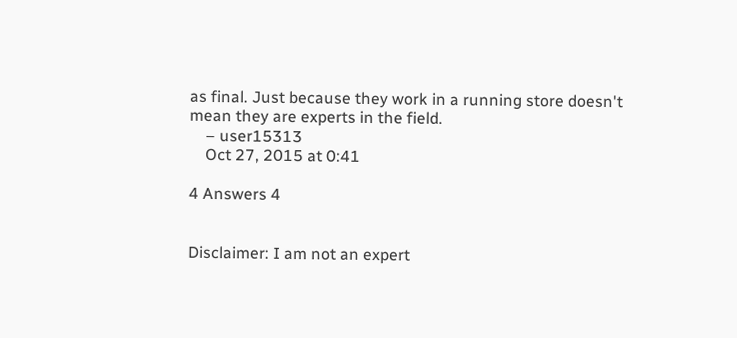as final. Just because they work in a running store doesn't mean they are experts in the field.
    – user15313
    Oct 27, 2015 at 0:41

4 Answers 4


Disclaimer: I am not an expert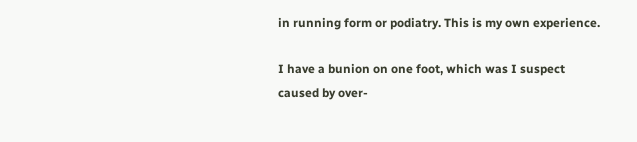in running form or podiatry. This is my own experience.

I have a bunion on one foot, which was I suspect caused by over-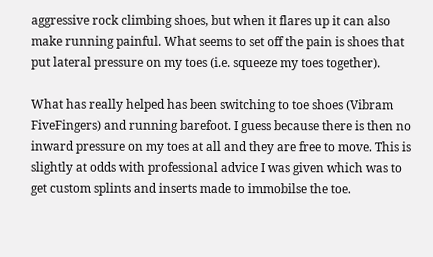aggressive rock climbing shoes, but when it flares up it can also make running painful. What seems to set off the pain is shoes that put lateral pressure on my toes (i.e. squeeze my toes together).

What has really helped has been switching to toe shoes (Vibram FiveFingers) and running barefoot. I guess because there is then no inward pressure on my toes at all and they are free to move. This is slightly at odds with professional advice I was given which was to get custom splints and inserts made to immobilse the toe.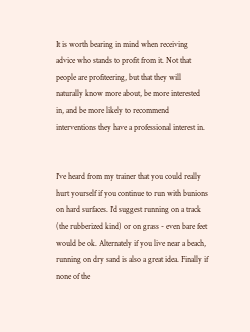It is worth bearing in mind when receiving advice who stands to profit from it. Not that people are profiteering, but that they will naturally know more about, be more interested in, and be more likely to recommend interventions they have a professional interest in.


I've heard from my trainer that you could really hurt yourself if you continue to run with bunions on hard surfaces. I'd suggest running on a track (the rubberized kind) or on grass - even bare feet would be ok. Alternately if you live near a beach, running on dry sand is also a great idea. Finally if none of the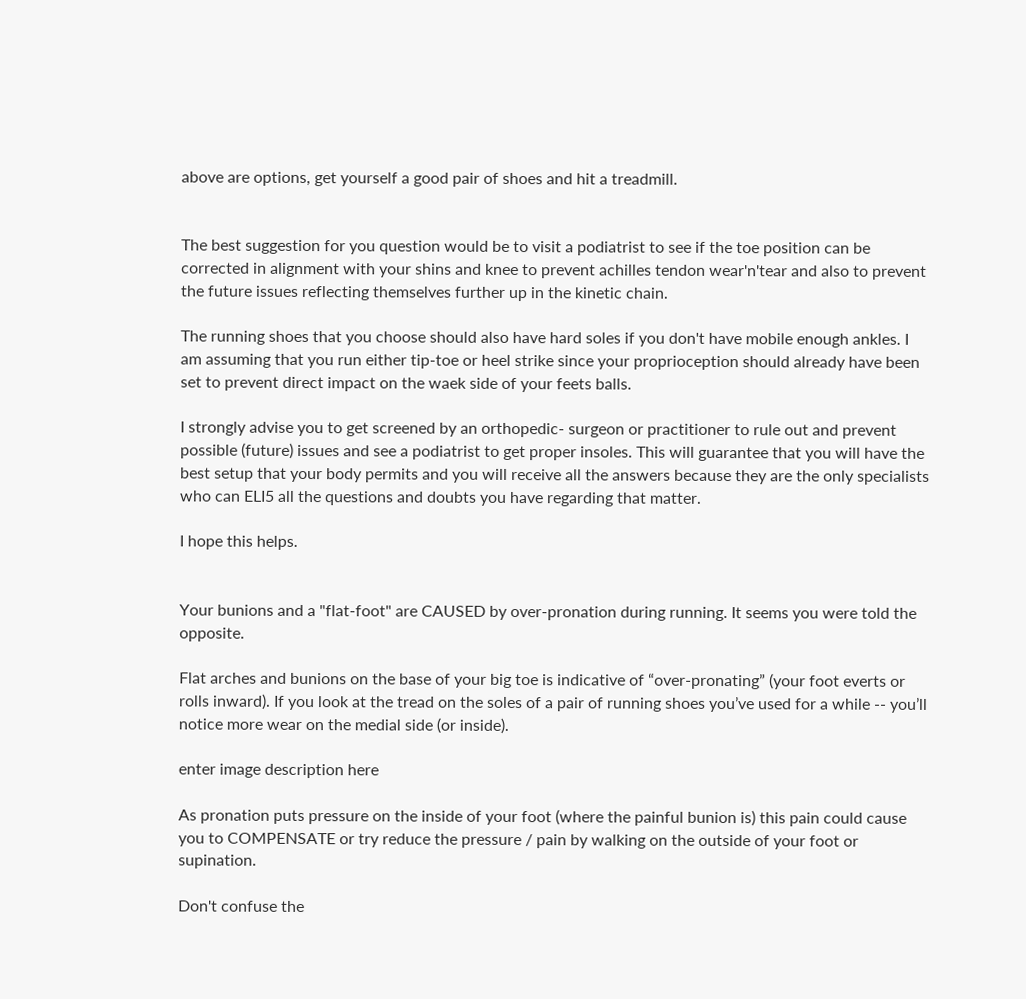above are options, get yourself a good pair of shoes and hit a treadmill.


The best suggestion for you question would be to visit a podiatrist to see if the toe position can be corrected in alignment with your shins and knee to prevent achilles tendon wear'n'tear and also to prevent the future issues reflecting themselves further up in the kinetic chain.

The running shoes that you choose should also have hard soles if you don't have mobile enough ankles. I am assuming that you run either tip-toe or heel strike since your proprioception should already have been set to prevent direct impact on the waek side of your feets balls.

I strongly advise you to get screened by an orthopedic- surgeon or practitioner to rule out and prevent possible (future) issues and see a podiatrist to get proper insoles. This will guarantee that you will have the best setup that your body permits and you will receive all the answers because they are the only specialists who can ELI5 all the questions and doubts you have regarding that matter.

I hope this helps.


Your bunions and a "flat-foot" are CAUSED by over-pronation during running. It seems you were told the opposite.

Flat arches and bunions on the base of your big toe is indicative of “over-pronating” (your foot everts or rolls inward). If you look at the tread on the soles of a pair of running shoes you’ve used for a while -- you’ll notice more wear on the medial side (or inside).

enter image description here

As pronation puts pressure on the inside of your foot (where the painful bunion is) this pain could cause you to COMPENSATE or try reduce the pressure / pain by walking on the outside of your foot or supination.

Don't confuse the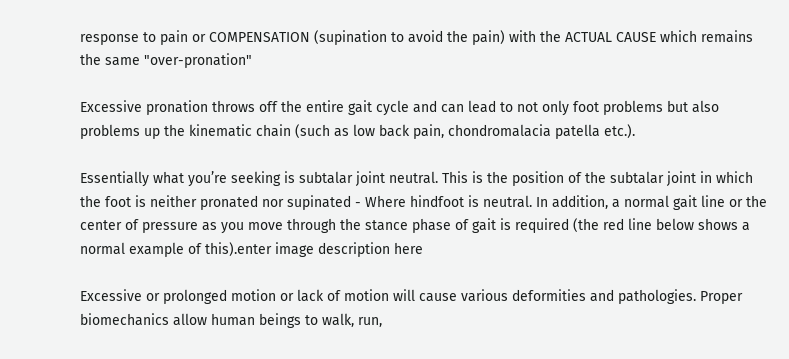response to pain or COMPENSATION (supination to avoid the pain) with the ACTUAL CAUSE which remains the same "over-pronation"

Excessive pronation throws off the entire gait cycle and can lead to not only foot problems but also problems up the kinematic chain (such as low back pain, chondromalacia patella etc.).

Essentially what you’re seeking is subtalar joint neutral. This is the position of the subtalar joint in which the foot is neither pronated nor supinated - Where hindfoot is neutral. In addition, a normal gait line or the center of pressure as you move through the stance phase of gait is required (the red line below shows a normal example of this).enter image description here

Excessive or prolonged motion or lack of motion will cause various deformities and pathologies. Proper biomechanics allow human beings to walk, run,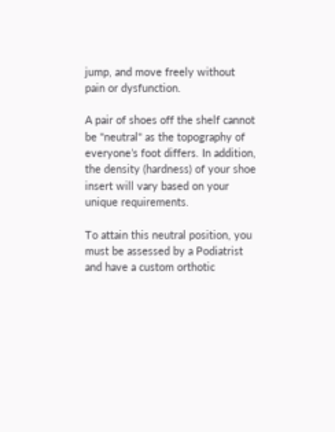jump, and move freely without pain or dysfunction.

A pair of shoes off the shelf cannot be "neutral" as the topography of everyone’s foot differs. In addition, the density (hardness) of your shoe insert will vary based on your unique requirements.

To attain this neutral position, you must be assessed by a Podiatrist and have a custom orthotic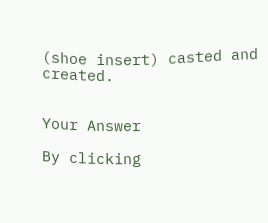(shoe insert) casted and created.


Your Answer

By clicking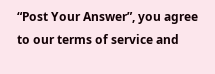“Post Your Answer”, you agree to our terms of service and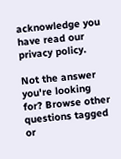acknowledge you have read our privacy policy.

Not the answer you're looking for? Browse other questions tagged or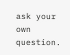ask your own question.